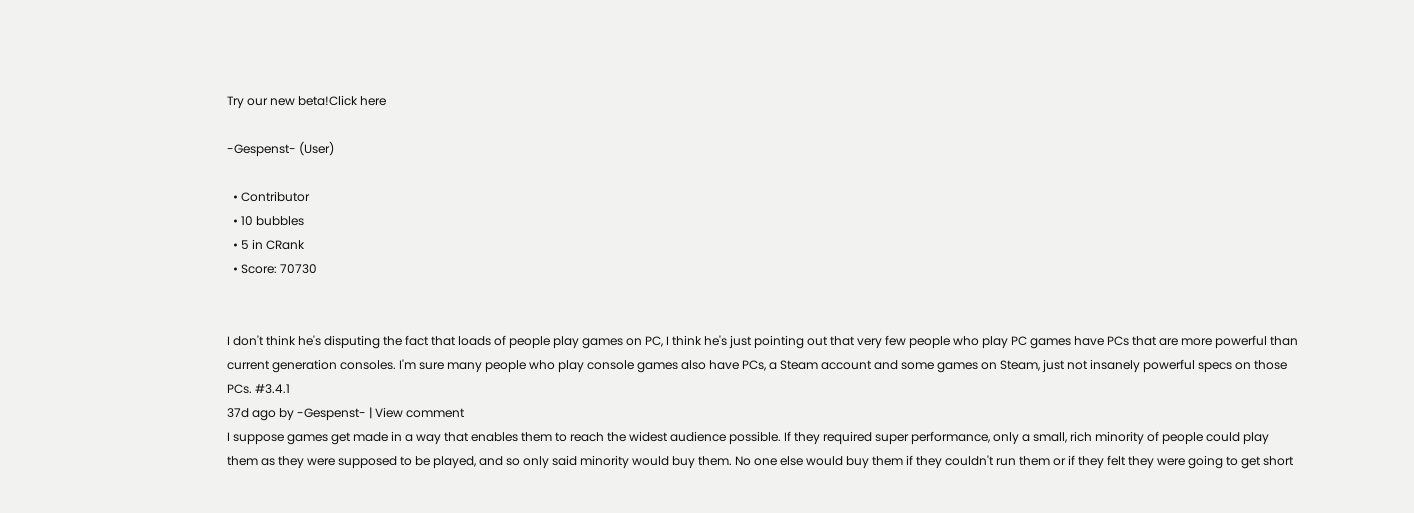Try our new beta!Click here

-Gespenst- (User)

  • Contributor
  • 10 bubbles
  • 5 in CRank
  • Score: 70730


I don't think he's disputing the fact that loads of people play games on PC, I think he's just pointing out that very few people who play PC games have PCs that are more powerful than current generation consoles. I'm sure many people who play console games also have PCs, a Steam account and some games on Steam, just not insanely powerful specs on those PCs. #3.4.1
37d ago by -Gespenst- | View comment
I suppose games get made in a way that enables them to reach the widest audience possible. If they required super performance, only a small, rich minority of people could play them as they were supposed to be played, and so only said minority would buy them. No one else would buy them if they couldn't run them or if they felt they were going to get short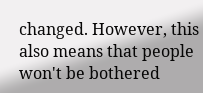changed. However, this also means that people won't be bothered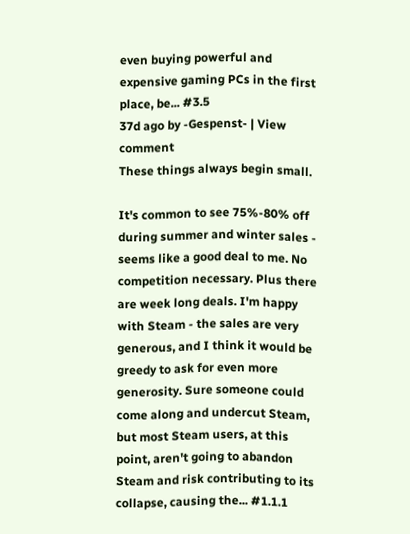even buying powerful and expensive gaming PCs in the first place, be... #3.5
37d ago by -Gespenst- | View comment
These things always begin small.

It's common to see 75%-80% off during summer and winter sales - seems like a good deal to me. No competition necessary. Plus there are week long deals. I'm happy with Steam - the sales are very generous, and I think it would be greedy to ask for even more generosity. Sure someone could come along and undercut Steam, but most Steam users, at this point, aren't going to abandon Steam and risk contributing to its collapse, causing the... #1.1.1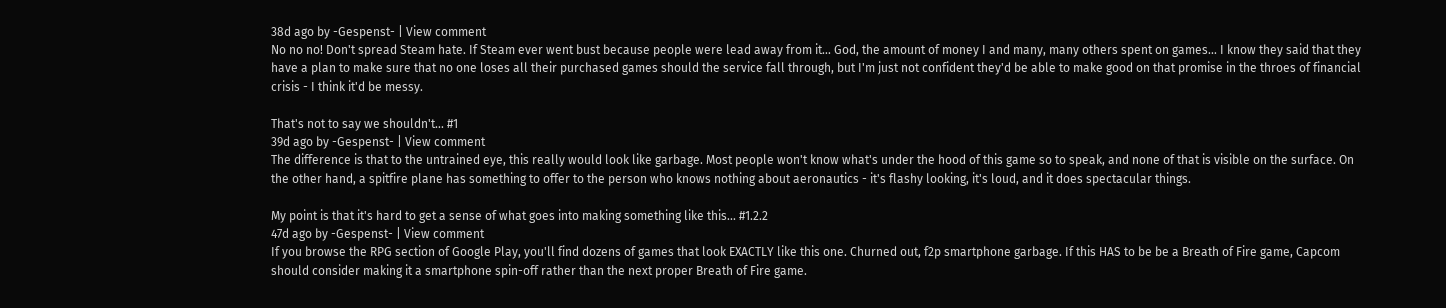38d ago by -Gespenst- | View comment
No no no! Don't spread Steam hate. If Steam ever went bust because people were lead away from it... God, the amount of money I and many, many others spent on games... I know they said that they have a plan to make sure that no one loses all their purchased games should the service fall through, but I'm just not confident they'd be able to make good on that promise in the throes of financial crisis - I think it'd be messy.

That's not to say we shouldn't... #1
39d ago by -Gespenst- | View comment
The difference is that to the untrained eye, this really would look like garbage. Most people won't know what's under the hood of this game so to speak, and none of that is visible on the surface. On the other hand, a spitfire plane has something to offer to the person who knows nothing about aeronautics - it's flashy looking, it's loud, and it does spectacular things.

My point is that it's hard to get a sense of what goes into making something like this... #1.2.2
47d ago by -Gespenst- | View comment
If you browse the RPG section of Google Play, you'll find dozens of games that look EXACTLY like this one. Churned out, f2p smartphone garbage. If this HAS to be be a Breath of Fire game, Capcom should consider making it a smartphone spin-off rather than the next proper Breath of Fire game.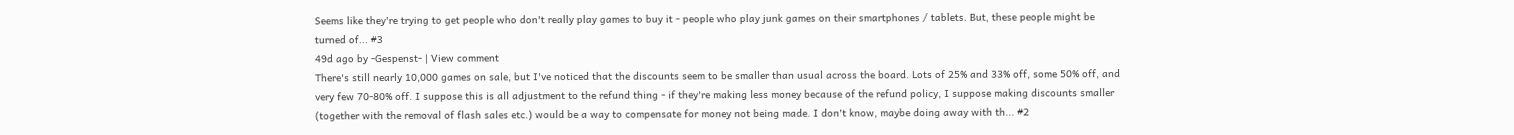Seems like they're trying to get people who don't really play games to buy it - people who play junk games on their smartphones / tablets. But, these people might be turned of... #3
49d ago by -Gespenst- | View comment
There's still nearly 10,000 games on sale, but I've noticed that the discounts seem to be smaller than usual across the board. Lots of 25% and 33% off, some 50% off, and very few 70-80% off. I suppose this is all adjustment to the refund thing - if they're making less money because of the refund policy, I suppose making discounts smaller (together with the removal of flash sales etc.) would be a way to compensate for money not being made. I don't know, maybe doing away with th... #2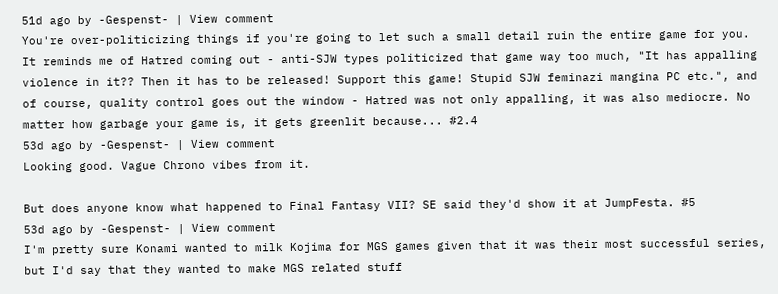51d ago by -Gespenst- | View comment
You're over-politicizing things if you're going to let such a small detail ruin the entire game for you. It reminds me of Hatred coming out - anti-SJW types politicized that game way too much, "It has appalling violence in it?? Then it has to be released! Support this game! Stupid SJW feminazi mangina PC etc.", and of course, quality control goes out the window - Hatred was not only appalling, it was also mediocre. No matter how garbage your game is, it gets greenlit because... #2.4
53d ago by -Gespenst- | View comment
Looking good. Vague Chrono vibes from it.

But does anyone know what happened to Final Fantasy VII? SE said they'd show it at JumpFesta. #5
53d ago by -Gespenst- | View comment
I'm pretty sure Konami wanted to milk Kojima for MGS games given that it was their most successful series, but I'd say that they wanted to make MGS related stuff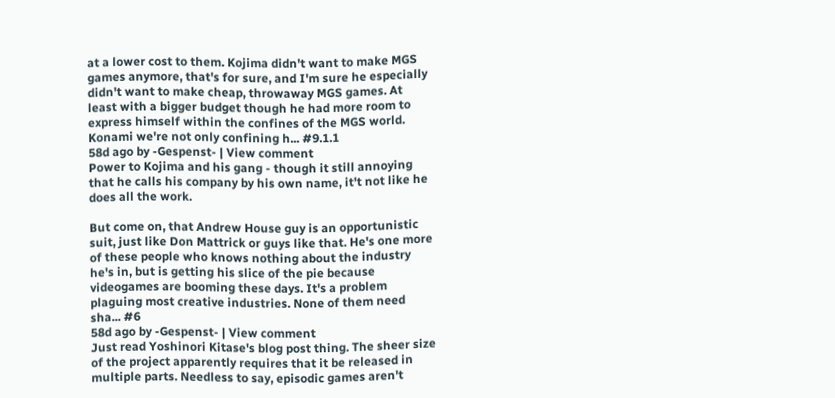at a lower cost to them. Kojima didn't want to make MGS games anymore, that's for sure, and I'm sure he especially didn't want to make cheap, throwaway MGS games. At least with a bigger budget though he had more room to express himself within the confines of the MGS world. Konami we're not only confining h... #9.1.1
58d ago by -Gespenst- | View comment
Power to Kojima and his gang - though it still annoying that he calls his company by his own name, it't not like he does all the work.

But come on, that Andrew House guy is an opportunistic suit, just like Don Mattrick or guys like that. He's one more of these people who knows nothing about the industry he's in, but is getting his slice of the pie because videogames are booming these days. It's a problem plaguing most creative industries. None of them need sha... #6
58d ago by -Gespenst- | View comment
Just read Yoshinori Kitase's blog post thing. The sheer size of the project apparently requires that it be released in multiple parts. Needless to say, episodic games aren't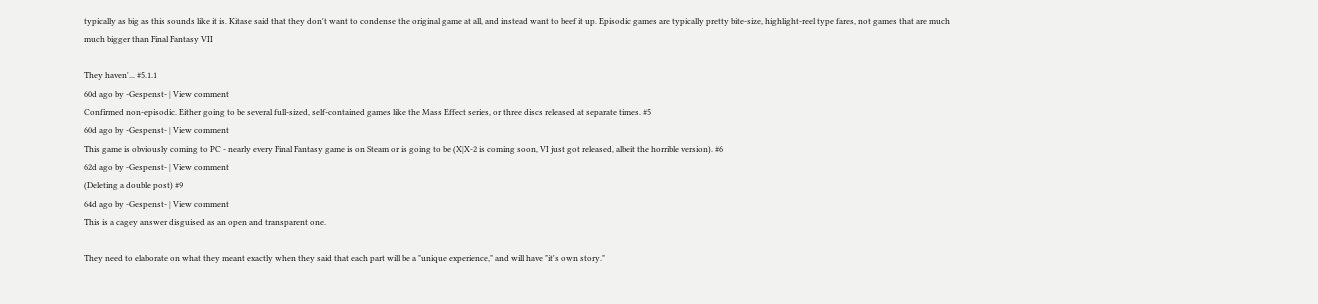typically as big as this sounds like it is. Kitase said that they don't want to condense the original game at all, and instead want to beef it up. Episodic games are typically pretty bite-size, highlight-reel type fares, not games that are much much bigger than Final Fantasy VII

They haven'... #5.1.1
60d ago by -Gespenst- | View comment
Confirmed non-episodic. Either going to be several full-sized, self-contained games like the Mass Effect series, or three discs released at separate times. #5
60d ago by -Gespenst- | View comment
This game is obviously coming to PC - nearly every Final Fantasy game is on Steam or is going to be (X|X-2 is coming soon, VI just got released, albeit the horrible version). #6
62d ago by -Gespenst- | View comment
(Deleting a double post) #9
64d ago by -Gespenst- | View comment
This is a cagey answer disguised as an open and transparent one.

They need to elaborate on what they meant exactly when they said that each part will be a "unique experience," and will have "it's own story."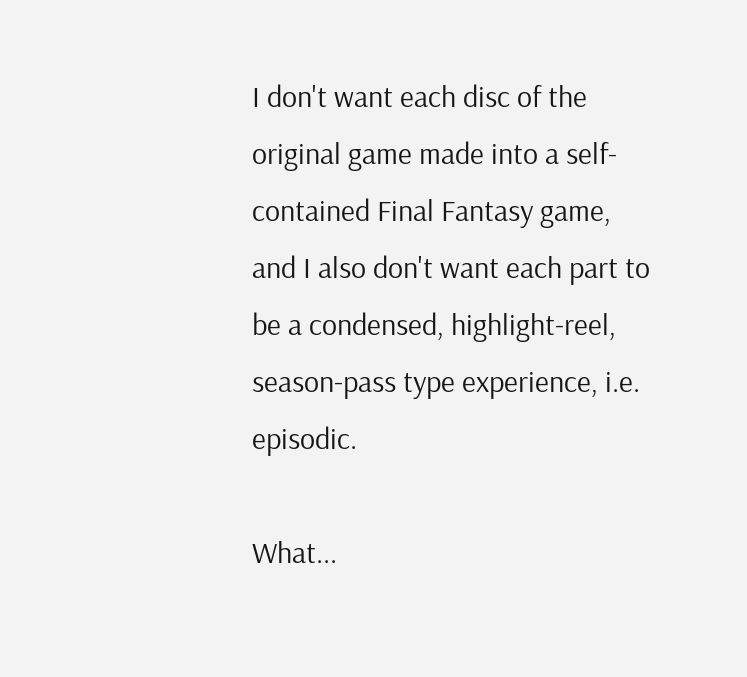I don't want each disc of the original game made into a self-contained Final Fantasy game, and I also don't want each part to be a condensed, highlight-reel, season-pass type experience, i.e. episodic.

What...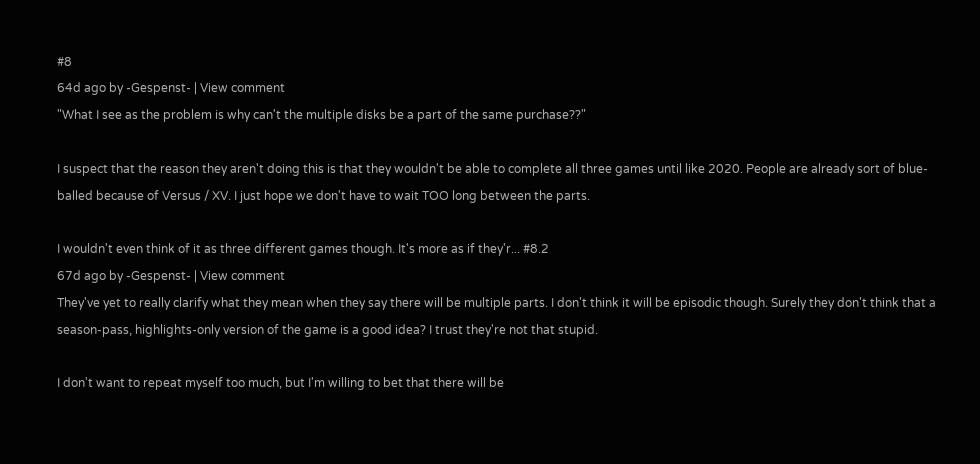#8
64d ago by -Gespenst- | View comment
"What I see as the problem is why can't the multiple disks be a part of the same purchase??"

I suspect that the reason they aren't doing this is that they wouldn't be able to complete all three games until like 2020. People are already sort of blue-balled because of Versus / XV. I just hope we don't have to wait TOO long between the parts.

I wouldn't even think of it as three different games though. It's more as if they'r... #8.2
67d ago by -Gespenst- | View comment
They've yet to really clarify what they mean when they say there will be multiple parts. I don't think it will be episodic though. Surely they don't think that a season-pass, highlights-only version of the game is a good idea? I trust they're not that stupid.

I don't want to repeat myself too much, but I'm willing to bet that there will be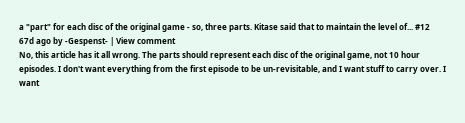a "part" for each disc of the original game - so, three parts. Kitase said that to maintain the level of... #12
67d ago by -Gespenst- | View comment
No, this article has it all wrong. The parts should represent each disc of the original game, not 10 hour episodes. I don't want everything from the first episode to be un-revisitable, and I want stuff to carry over. I want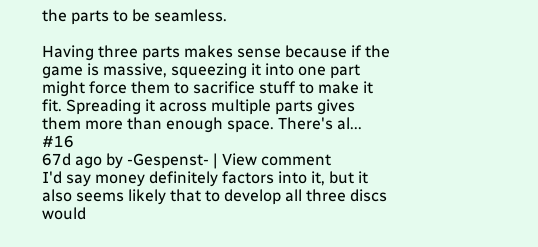the parts to be seamless.

Having three parts makes sense because if the game is massive, squeezing it into one part might force them to sacrifice stuff to make it fit. Spreading it across multiple parts gives them more than enough space. There's al... #16
67d ago by -Gespenst- | View comment
I'd say money definitely factors into it, but it also seems likely that to develop all three discs would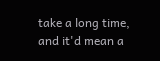take a long time, and it'd mean a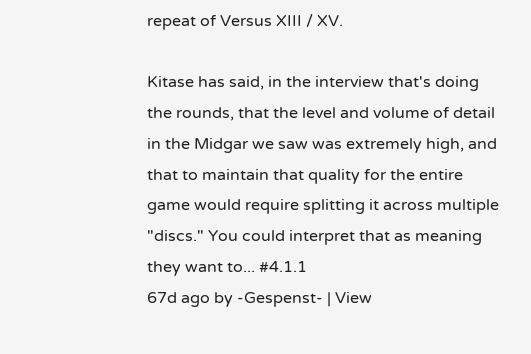repeat of Versus XIII / XV.

Kitase has said, in the interview that's doing the rounds, that the level and volume of detail in the Midgar we saw was extremely high, and that to maintain that quality for the entire game would require splitting it across multiple "discs." You could interpret that as meaning they want to... #4.1.1
67d ago by -Gespenst- | View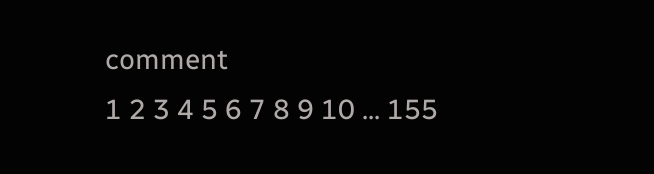comment
1 2 3 4 5 6 7 8 9 10 ... 155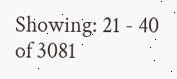Showing: 21 - 40 of 3081